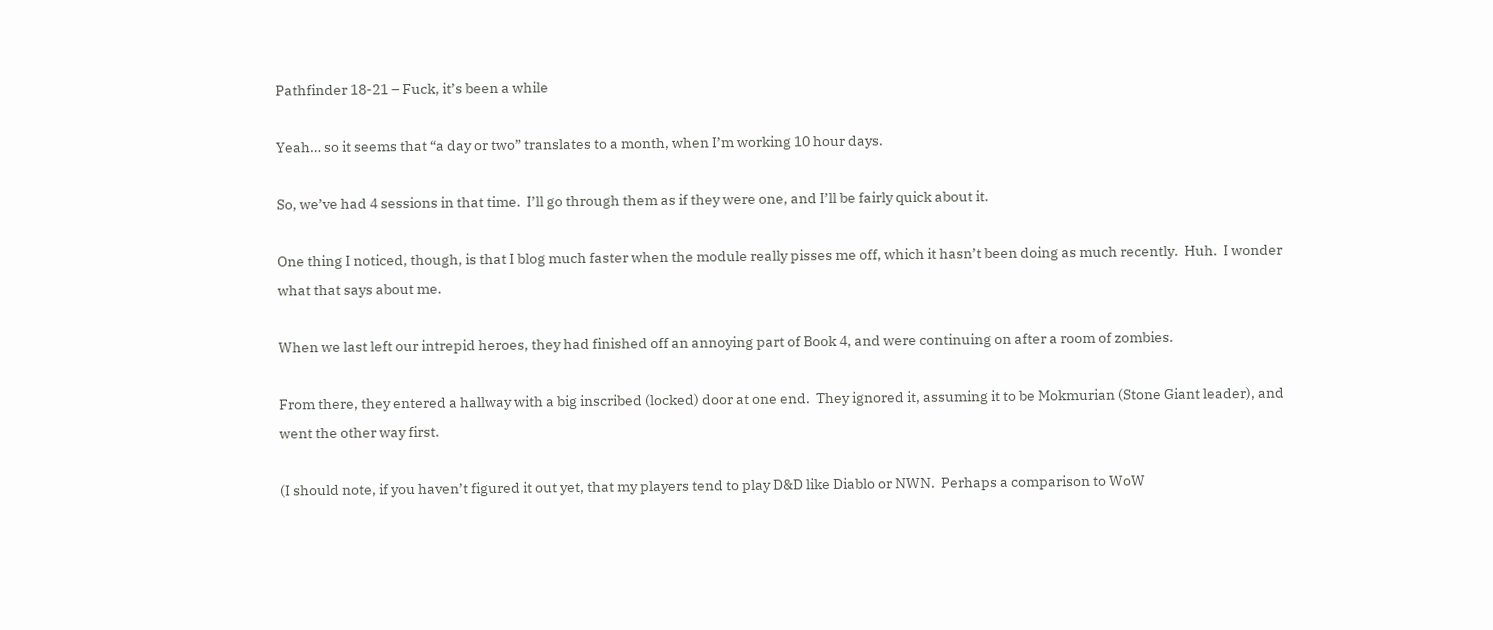Pathfinder 18-21 – Fuck, it’s been a while

Yeah… so it seems that “a day or two” translates to a month, when I’m working 10 hour days.

So, we’ve had 4 sessions in that time.  I’ll go through them as if they were one, and I’ll be fairly quick about it.

One thing I noticed, though, is that I blog much faster when the module really pisses me off, which it hasn’t been doing as much recently.  Huh.  I wonder what that says about me.

When we last left our intrepid heroes, they had finished off an annoying part of Book 4, and were continuing on after a room of zombies.

From there, they entered a hallway with a big inscribed (locked) door at one end.  They ignored it, assuming it to be Mokmurian (Stone Giant leader), and went the other way first.

(I should note, if you haven’t figured it out yet, that my players tend to play D&D like Diablo or NWN.  Perhaps a comparison to WoW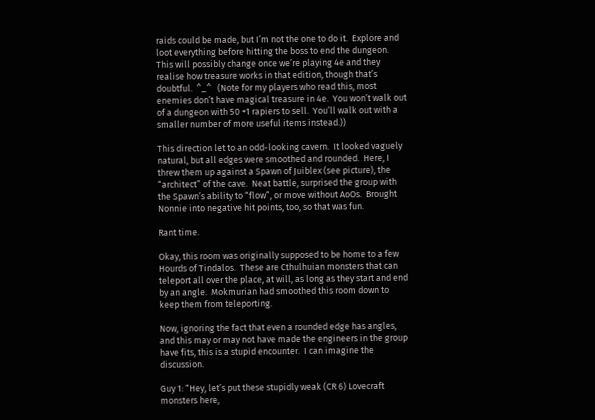raids could be made, but I’m not the one to do it.  Explore and loot everything before hitting the boss to end the dungeon.  This will possibly change once we’re playing 4e and they realise how treasure works in that edition, though that’s doubtful.  ^_^   (Note for my players who read this, most enemies don’t have magical treasure in 4e.  You won’t walk out of a dungeon with 50 +1 rapiers to sell.  You’ll walk out with a smaller number of more useful items instead.))

This direction let to an odd-looking cavern.  It looked vaguely natural, but all edges were smoothed and rounded.  Here, I threw them up against a Spawn of Juiblex (see picture), the “architect” of the cave.  Neat battle, surprised the group with the Spawn’s ability to “flow”, or move without AoOs.  Brought Nonnie into negative hit points, too, so that was fun.

Rant time.

Okay, this room was originally supposed to be home to a few Hourds of Tindalos.  These are Cthulhuian monsters that can teleport all over the place, at will, as long as they start and end by an angle.  Mokmurian had smoothed this room down to keep them from teleporting.

Now, ignoring the fact that even a rounded edge has angles, and this may or may not have made the engineers in the group have fits, this is a stupid encounter.  I can imagine the discussion.

Guy 1: “Hey, let’s put these stupidly weak (CR 6) Lovecraft monsters here,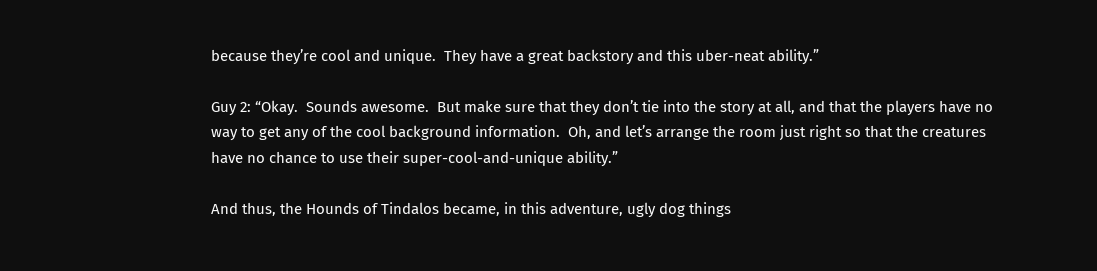because they’re cool and unique.  They have a great backstory and this uber-neat ability.”

Guy 2: “Okay.  Sounds awesome.  But make sure that they don’t tie into the story at all, and that the players have no way to get any of the cool background information.  Oh, and let’s arrange the room just right so that the creatures have no chance to use their super-cool-and-unique ability.”

And thus, the Hounds of Tindalos became, in this adventure, ugly dog things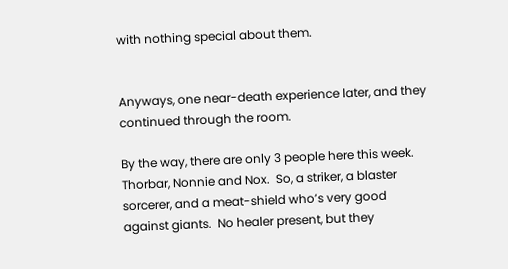with nothing special about them.


Anyways, one near-death experience later, and they continued through the room.

By the way, there are only 3 people here this week.  Thorbar, Nonnie and Nox.  So, a striker, a blaster sorcerer, and a meat-shield who’s very good against giants.  No healer present, but they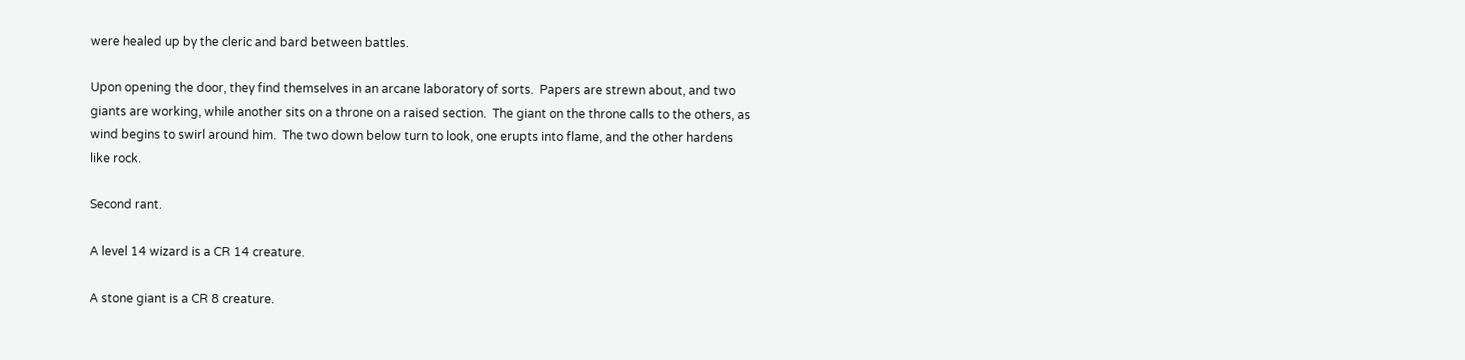were healed up by the cleric and bard between battles.

Upon opening the door, they find themselves in an arcane laboratory of sorts.  Papers are strewn about, and two giants are working, while another sits on a throne on a raised section.  The giant on the throne calls to the others, as wind begins to swirl around him.  The two down below turn to look, one erupts into flame, and the other hardens like rock.

Second rant.

A level 14 wizard is a CR 14 creature.

A stone giant is a CR 8 creature.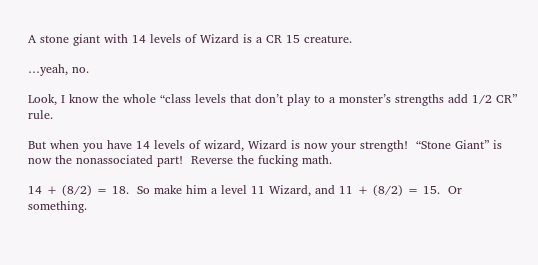A stone giant with 14 levels of Wizard is a CR 15 creature.

…yeah, no.

Look, I know the whole “class levels that don’t play to a monster’s strengths add 1/2 CR” rule.

But when you have 14 levels of wizard, Wizard is now your strength!  “Stone Giant” is now the nonassociated part!  Reverse the fucking math.

14 + (8/2) = 18.  So make him a level 11 Wizard, and 11 + (8/2) = 15.  Or something.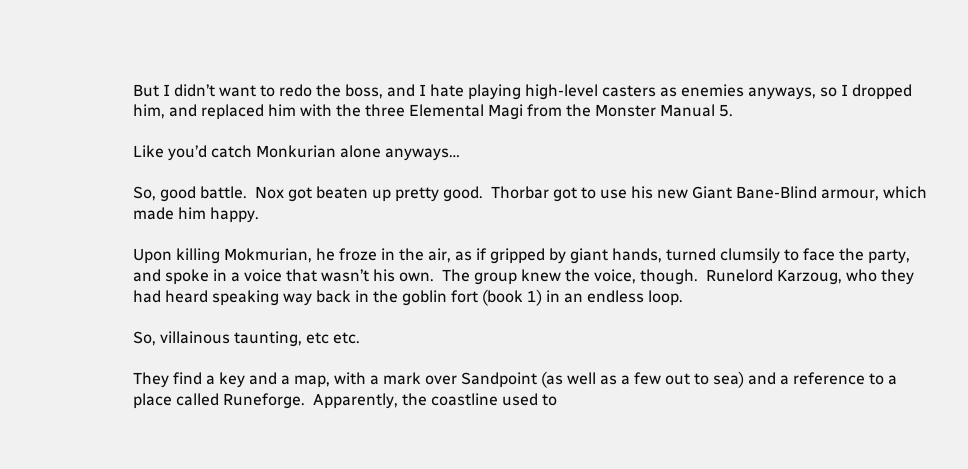But I didn’t want to redo the boss, and I hate playing high-level casters as enemies anyways, so I dropped him, and replaced him with the three Elemental Magi from the Monster Manual 5.

Like you’d catch Monkurian alone anyways…

So, good battle.  Nox got beaten up pretty good.  Thorbar got to use his new Giant Bane-Blind armour, which made him happy.

Upon killing Mokmurian, he froze in the air, as if gripped by giant hands, turned clumsily to face the party, and spoke in a voice that wasn’t his own.  The group knew the voice, though.  Runelord Karzoug, who they had heard speaking way back in the goblin fort (book 1) in an endless loop.

So, villainous taunting, etc etc.

They find a key and a map, with a mark over Sandpoint (as well as a few out to sea) and a reference to a place called Runeforge.  Apparently, the coastline used to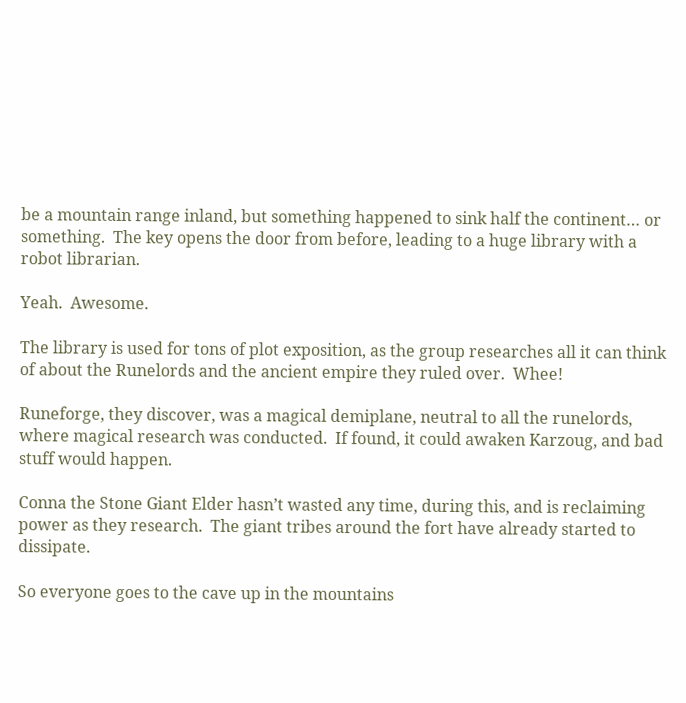be a mountain range inland, but something happened to sink half the continent… or something.  The key opens the door from before, leading to a huge library with a robot librarian.

Yeah.  Awesome.

The library is used for tons of plot exposition, as the group researches all it can think of about the Runelords and the ancient empire they ruled over.  Whee!

Runeforge, they discover, was a magical demiplane, neutral to all the runelords, where magical research was conducted.  If found, it could awaken Karzoug, and bad stuff would happen.

Conna the Stone Giant Elder hasn’t wasted any time, during this, and is reclaiming power as they research.  The giant tribes around the fort have already started to dissipate.

So everyone goes to the cave up in the mountains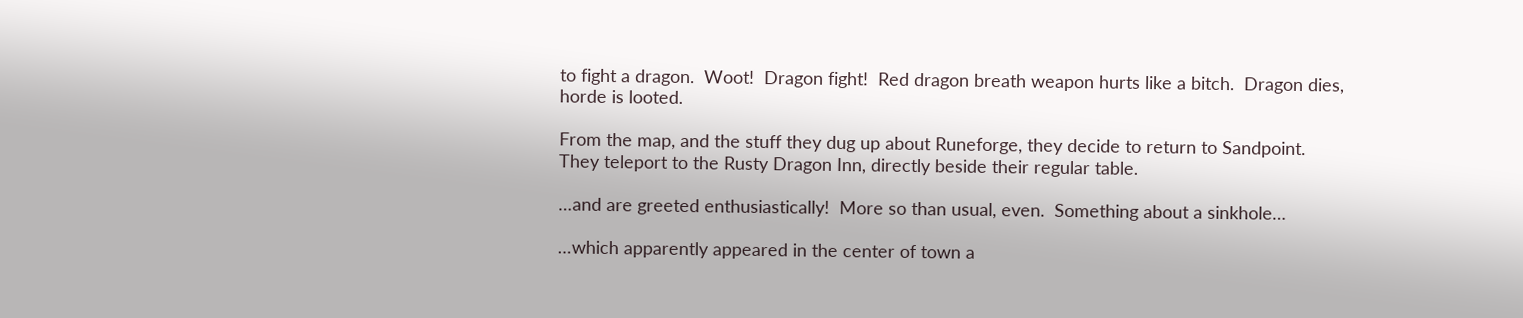to fight a dragon.  Woot!  Dragon fight!  Red dragon breath weapon hurts like a bitch.  Dragon dies, horde is looted.

From the map, and the stuff they dug up about Runeforge, they decide to return to Sandpoint.  They teleport to the Rusty Dragon Inn, directly beside their regular table.

…and are greeted enthusiastically!  More so than usual, even.  Something about a sinkhole…

…which apparently appeared in the center of town a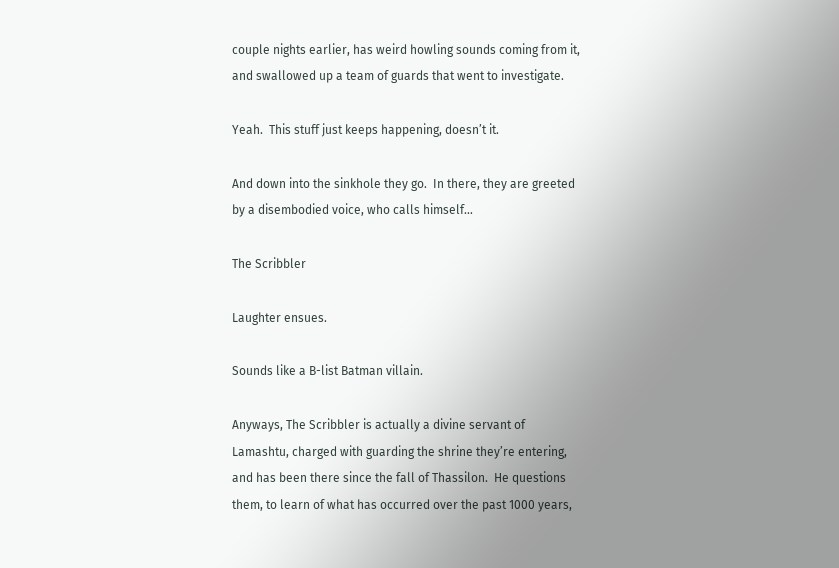couple nights earlier, has weird howling sounds coming from it, and swallowed up a team of guards that went to investigate.

Yeah.  This stuff just keeps happening, doesn’t it.

And down into the sinkhole they go.  In there, they are greeted by a disembodied voice, who calls himself…

The Scribbler

Laughter ensues.

Sounds like a B-list Batman villain.

Anyways, The Scribbler is actually a divine servant of Lamashtu, charged with guarding the shrine they’re entering, and has been there since the fall of Thassilon.  He questions them, to learn of what has occurred over the past 1000 years,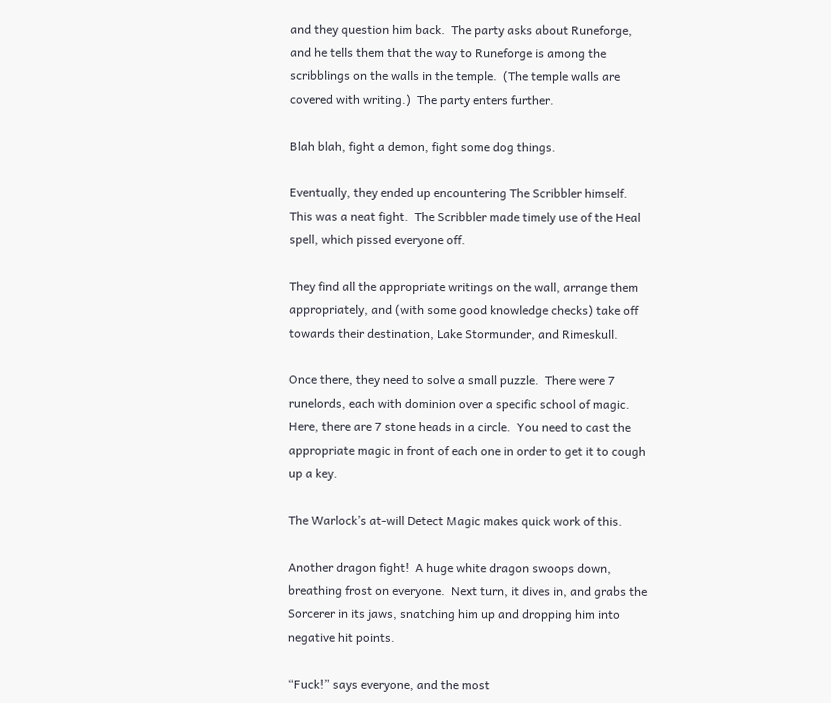and they question him back.  The party asks about Runeforge, and he tells them that the way to Runeforge is among the scribblings on the walls in the temple.  (The temple walls are covered with writing.)  The party enters further.

Blah blah, fight a demon, fight some dog things.

Eventually, they ended up encountering The Scribbler himself.  This was a neat fight.  The Scribbler made timely use of the Heal spell, which pissed everyone off.

They find all the appropriate writings on the wall, arrange them appropriately, and (with some good knowledge checks) take off towards their destination, Lake Stormunder, and Rimeskull.

Once there, they need to solve a small puzzle.  There were 7 runelords, each with dominion over a specific school of magic.  Here, there are 7 stone heads in a circle.  You need to cast the appropriate magic in front of each one in order to get it to cough up a key.

The Warlock’s at-will Detect Magic makes quick work of this.

Another dragon fight!  A huge white dragon swoops down, breathing frost on everyone.  Next turn, it dives in, and grabs the Sorcerer in its jaws, snatching him up and dropping him into negative hit points.

“Fuck!” says everyone, and the most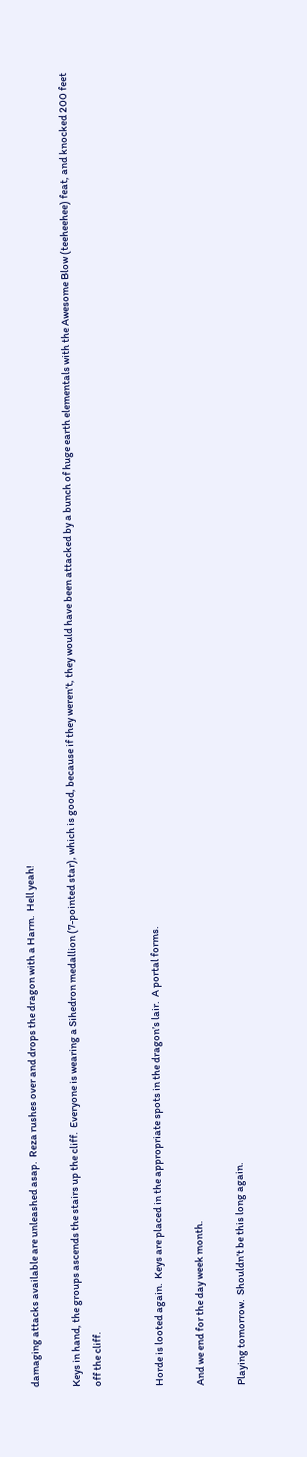damaging attacks available are unleashed asap.  Reza rushes over and drops the dragon with a Harm.  Hell yeah!

Keys in hand, the groups ascends the stairs up the cliff.  Everyone is wearing a Sihedron medallion (7-pointed star), which is good, because if they weren’t, they would have been attacked by a bunch of huge earth elementals with the Awesome Blow (teeheehee) feat, and knocked 200 feet off the cliff.


Horde is looted again.  Keys are placed in the appropriate spots in the dragon’s lair.  A portal forms.

And we end for the day week month.

Playing tomorrow.  Shouldn’t be this long again.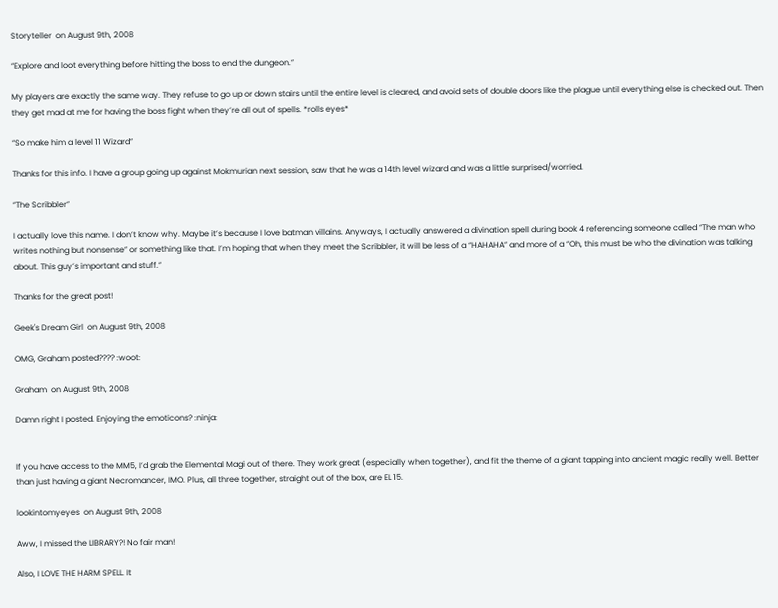Storyteller  on August 9th, 2008

“Explore and loot everything before hitting the boss to end the dungeon.”

My players are exactly the same way. They refuse to go up or down stairs until the entire level is cleared, and avoid sets of double doors like the plague until everything else is checked out. Then they get mad at me for having the boss fight when they’re all out of spells. *rolls eyes*

“So make him a level 11 Wizard”

Thanks for this info. I have a group going up against Mokmurian next session, saw that he was a 14th level wizard and was a little surprised/worried.

“The Scribbler”

I actually love this name. I don’t know why. Maybe it’s because I love batman villains. Anyways, I actually answered a divination spell during book 4 referencing someone called “The man who writes nothing but nonsense” or something like that. I’m hoping that when they meet the Scribbler, it will be less of a “HAHAHA” and more of a “Oh, this must be who the divination was talking about. This guy’s important and stuff.”

Thanks for the great post!

Geek's Dream Girl  on August 9th, 2008

OMG, Graham posted???? :woot:

Graham  on August 9th, 2008

Damn right I posted. Enjoying the emoticons? :ninja:


If you have access to the MM5, I’d grab the Elemental Magi out of there. They work great (especially when together), and fit the theme of a giant tapping into ancient magic really well. Better than just having a giant Necromancer, IMO. Plus, all three together, straight out of the box, are EL 15.

lookintomyeyes  on August 9th, 2008

Aww, I missed the LIBRARY?! No fair man!

Also, I LOVE THE HARM SPELL. It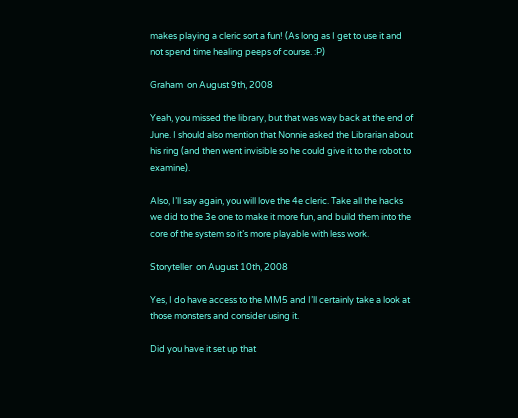makes playing a cleric sort a fun! (As long as I get to use it and not spend time healing peeps of course. :P)

Graham  on August 9th, 2008

Yeah, you missed the library, but that was way back at the end of June. I should also mention that Nonnie asked the Librarian about his ring (and then went invisible so he could give it to the robot to examine).

Also, I’ll say again, you will love the 4e cleric. Take all the hacks we did to the 3e one to make it more fun, and build them into the core of the system so it’s more playable with less work.

Storyteller  on August 10th, 2008

Yes, I do have access to the MM5 and I’ll certainly take a look at those monsters and consider using it.

Did you have it set up that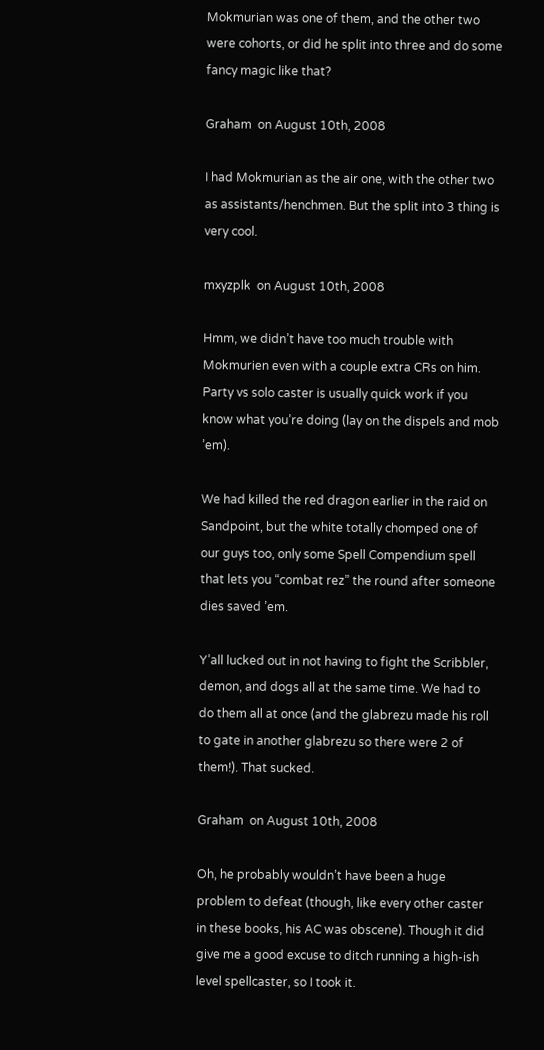Mokmurian was one of them, and the other two were cohorts, or did he split into three and do some fancy magic like that?

Graham  on August 10th, 2008

I had Mokmurian as the air one, with the other two as assistants/henchmen. But the split into 3 thing is very cool.

mxyzplk  on August 10th, 2008

Hmm, we didn’t have too much trouble with Mokmurien even with a couple extra CRs on him. Party vs solo caster is usually quick work if you know what you’re doing (lay on the dispels and mob ’em).

We had killed the red dragon earlier in the raid on Sandpoint, but the white totally chomped one of our guys too, only some Spell Compendium spell that lets you “combat rez” the round after someone dies saved ’em.

Y’all lucked out in not having to fight the Scribbler, demon, and dogs all at the same time. We had to do them all at once (and the glabrezu made his roll to gate in another glabrezu so there were 2 of them!). That sucked.

Graham  on August 10th, 2008

Oh, he probably wouldn’t have been a huge problem to defeat (though, like every other caster in these books, his AC was obscene). Though it did give me a good excuse to ditch running a high-ish level spellcaster, so I took it.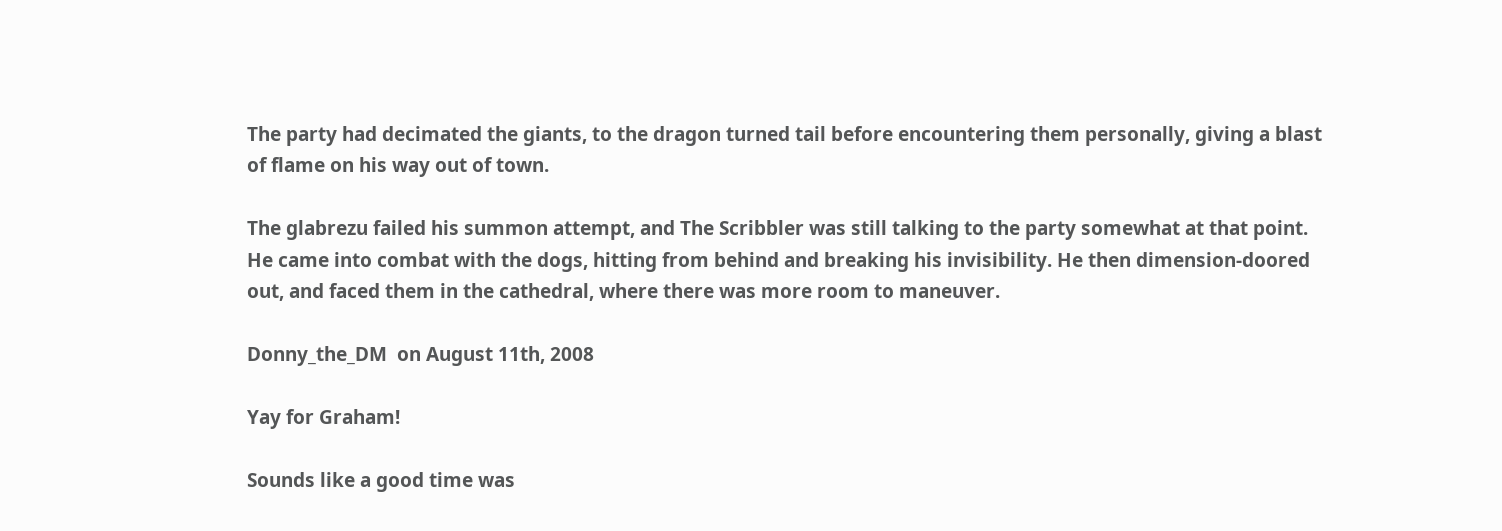The party had decimated the giants, to the dragon turned tail before encountering them personally, giving a blast of flame on his way out of town.

The glabrezu failed his summon attempt, and The Scribbler was still talking to the party somewhat at that point. He came into combat with the dogs, hitting from behind and breaking his invisibility. He then dimension-doored out, and faced them in the cathedral, where there was more room to maneuver.

Donny_the_DM  on August 11th, 2008

Yay for Graham!

Sounds like a good time was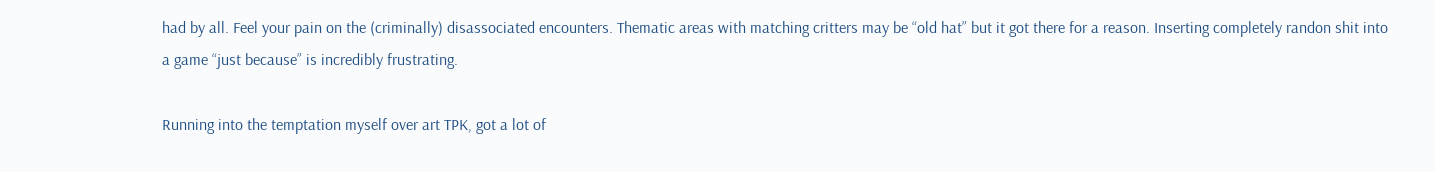had by all. Feel your pain on the (criminally) disassociated encounters. Thematic areas with matching critters may be “old hat” but it got there for a reason. Inserting completely randon shit into a game “just because” is incredibly frustrating.

Running into the temptation myself over art TPK, got a lot of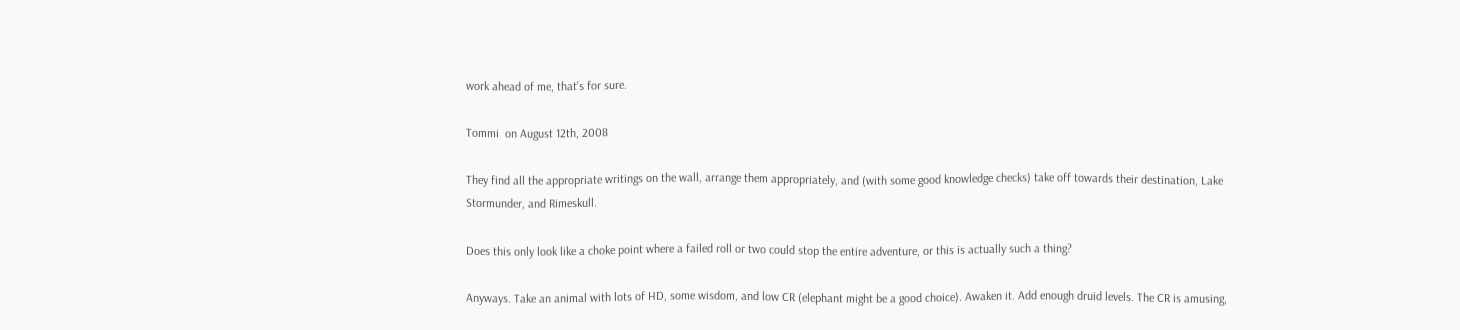work ahead of me, that’s for sure.

Tommi  on August 12th, 2008

They find all the appropriate writings on the wall, arrange them appropriately, and (with some good knowledge checks) take off towards their destination, Lake Stormunder, and Rimeskull.

Does this only look like a choke point where a failed roll or two could stop the entire adventure, or this is actually such a thing?

Anyways. Take an animal with lots of HD, some wisdom, and low CR (elephant might be a good choice). Awaken it. Add enough druid levels. The CR is amusing,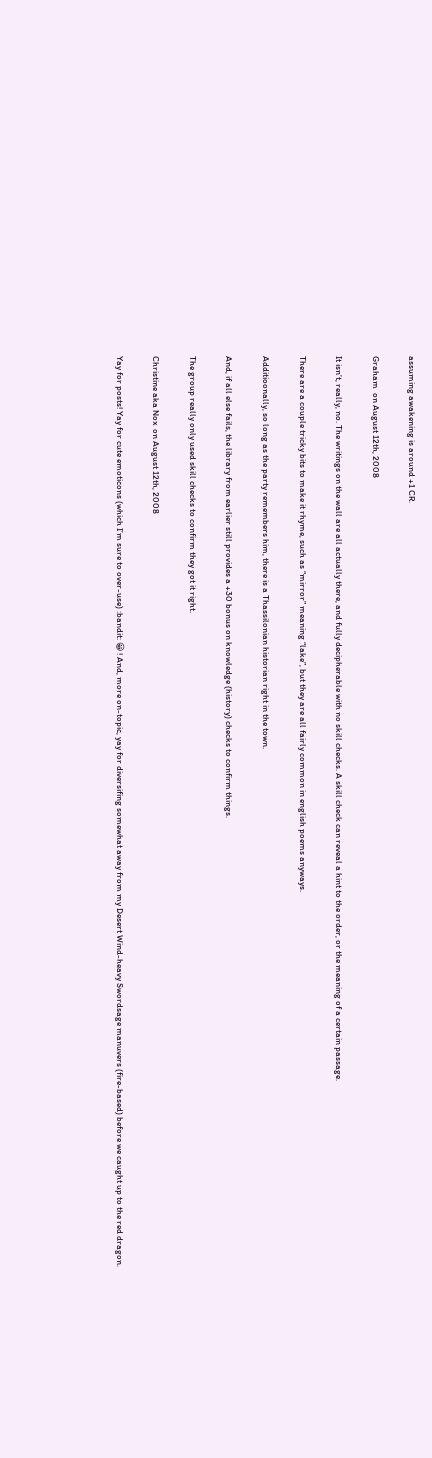assuming awakening is around +1 CR.

Graham  on August 12th, 2008

It isn’t, really, no. The writings on the wall are all actually there, and fully decipherable with no skill checks. A skill check can reveal a hint to the order, or the meaning of a certain passage.

There are a couple tricky bits to make it rhyme, such as “mirror” meaning “lake”, but they are all fairly common in english poems anyways.

Additioonally, so long as the party remembers him, there is a Thassilonian historian right in the town.

And, if all else fails, the library from earlier still provides a +30 bonus on knowledge (history) checks to confirm things.

The group really only used skill checks to confirm they got it right.

Christine aka Nox  on August 12th, 2008

Yay for posts! Yay for cute emoticons (which I’m sure to over-use) :bandit: 😀 ! And, more on-topic, yay for diversifing somewhat away from my Desert Wind-heavy Swordsage manuvers (fire-based) before we caught up to the red dragon.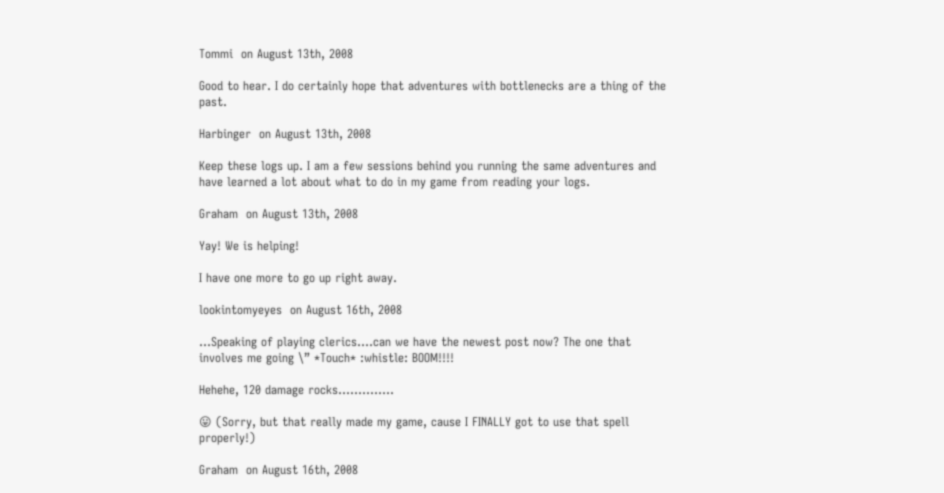Tommi  on August 13th, 2008

Good to hear. I do certainly hope that adventures with bottlenecks are a thing of the past.

Harbinger  on August 13th, 2008

Keep these logs up. I am a few sessions behind you running the same adventures and have learned a lot about what to do in my game from reading your logs.

Graham  on August 13th, 2008

Yay! We is helping!

I have one more to go up right away.

lookintomyeyes  on August 16th, 2008

…Speaking of playing clerics….can we have the newest post now? The one that involves me going \” *Touch* :whistle: BOOM!!!!

Hehehe, 120 damage rocks…………..

😛 (Sorry, but that really made my game, cause I FINALLY got to use that spell properly!)

Graham  on August 16th, 2008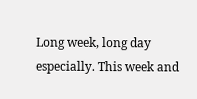Long week, long day especially. This week and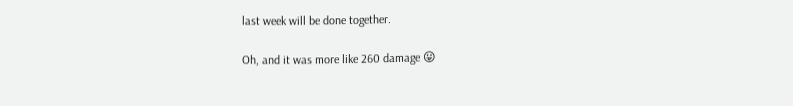last week will be done together.

Oh, and it was more like 260 damage 😛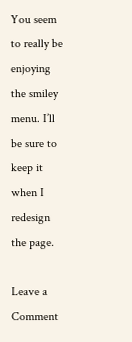You seem to really be enjoying the smiley menu. I’ll be sure to keep it when I redesign the page.

Leave a Comment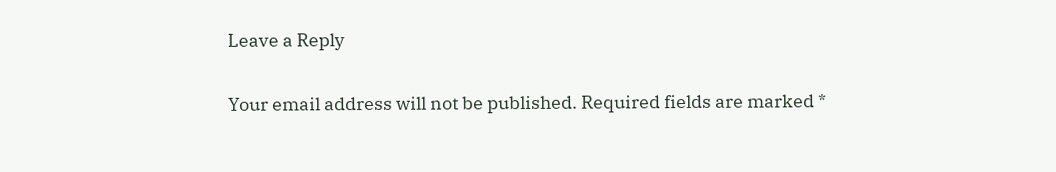Leave a Reply

Your email address will not be published. Required fields are marked *